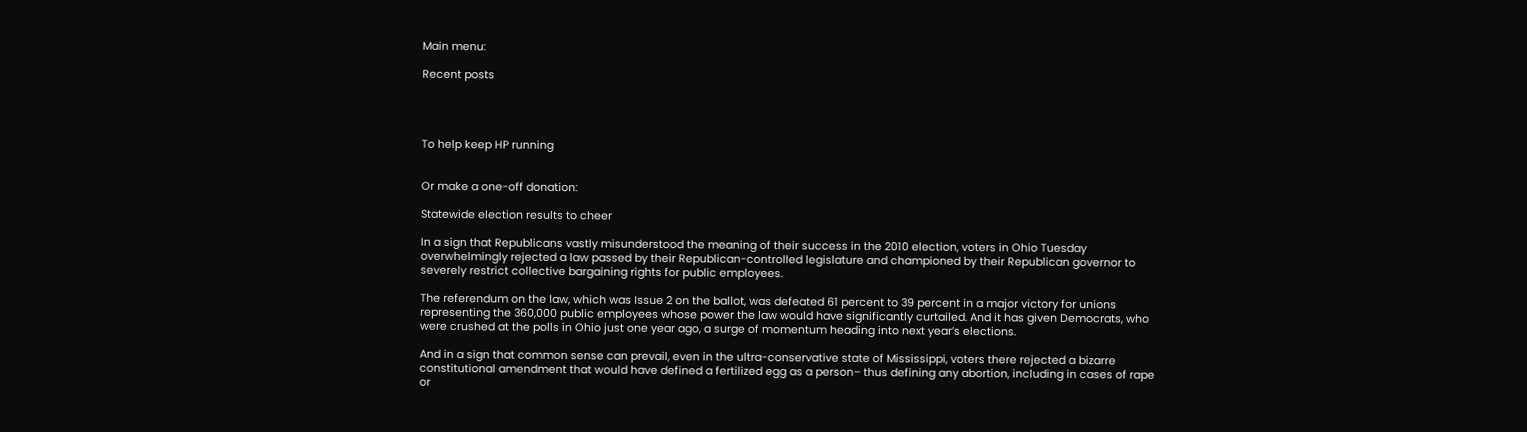Main menu:

Recent posts




To help keep HP running


Or make a one-off donation:

Statewide election results to cheer

In a sign that Republicans vastly misunderstood the meaning of their success in the 2010 election, voters in Ohio Tuesday overwhelmingly rejected a law passed by their Republican-controlled legislature and championed by their Republican governor to severely restrict collective bargaining rights for public employees.

The referendum on the law, which was Issue 2 on the ballot, was defeated 61 percent to 39 percent in a major victory for unions representing the 360,000 public employees whose power the law would have significantly curtailed. And it has given Democrats, who were crushed at the polls in Ohio just one year ago, a surge of momentum heading into next year’s elections.

And in a sign that common sense can prevail, even in the ultra-conservative state of Mississippi, voters there rejected a bizarre constitutional amendment that would have defined a fertilized egg as a person– thus defining any abortion, including in cases of rape or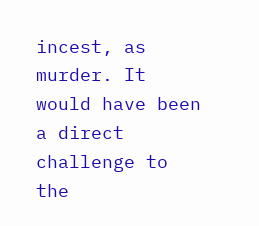incest, as murder. It would have been a direct challenge to the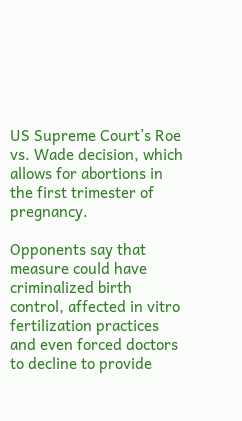US Supreme Court’s Roe vs. Wade decision, which allows for abortions in the first trimester of pregnancy.

Opponents say that measure could have criminalized birth control, affected in vitro fertilization practices and even forced doctors to decline to provide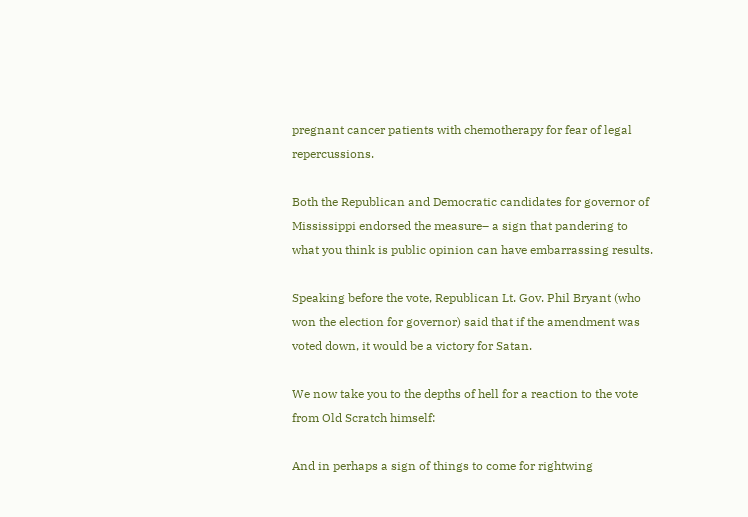pregnant cancer patients with chemotherapy for fear of legal repercussions.

Both the Republican and Democratic candidates for governor of Mississippi endorsed the measure– a sign that pandering to what you think is public opinion can have embarrassing results.

Speaking before the vote, Republican Lt. Gov. Phil Bryant (who won the election for governor) said that if the amendment was voted down, it would be a victory for Satan.

We now take you to the depths of hell for a reaction to the vote from Old Scratch himself:

And in perhaps a sign of things to come for rightwing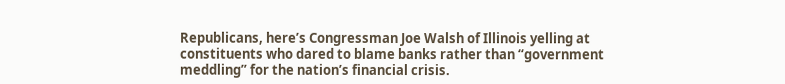Republicans, here’s Congressman Joe Walsh of Illinois yelling at constituents who dared to blame banks rather than “government meddling” for the nation’s financial crisis.